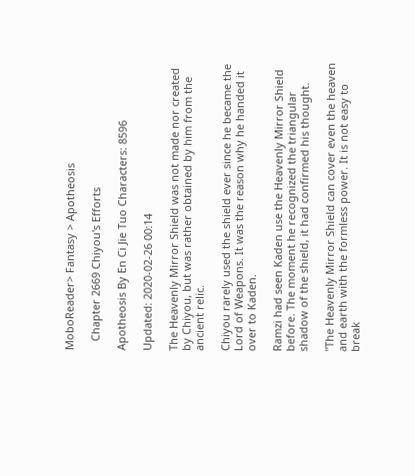MoboReader> Fantasy > Apotheosis

   Chapter 2669 Chiyou's Efforts

Apotheosis By En Ci Jie Tuo Characters: 8596

Updated: 2020-02-26 00:14

The Heavenly Mirror Shield was not made nor created by Chiyou, but was rather obtained by him from the ancient relic.

Chiyou rarely used the shield ever since he became the Lord of Weapons. It was the reason why he handed it over to Kaden.

Ramzi had seen Kaden use the Heavenly Mirror Shield before. The moment he recognized the triangular shadow of the shield, it had confirmed his thought.

"The Heavenly Mirror Shield can cover even the heaven and earth with the formless power. It is not easy to break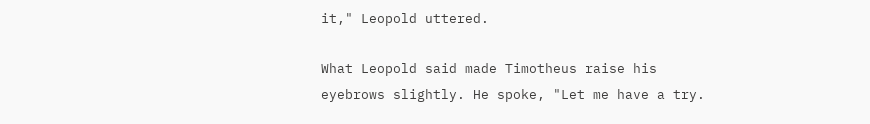it," Leopold uttered.

What Leopold said made Timotheus raise his eyebrows slightly. He spoke, "Let me have a try.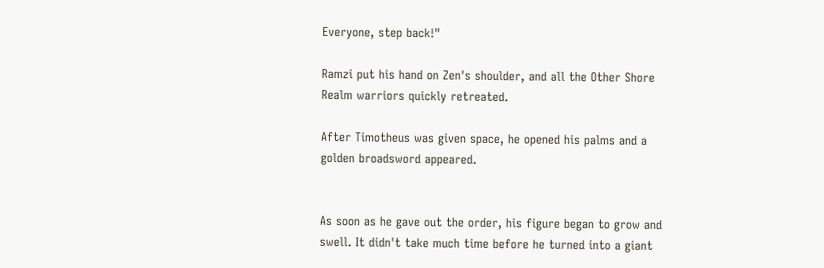Everyone, step back!"

Ramzi put his hand on Zen's shoulder, and all the Other Shore Realm warriors quickly retreated.

After Timotheus was given space, he opened his palms and a golden broadsword appeared.


As soon as he gave out the order, his figure began to grow and swell. It didn't take much time before he turned into a giant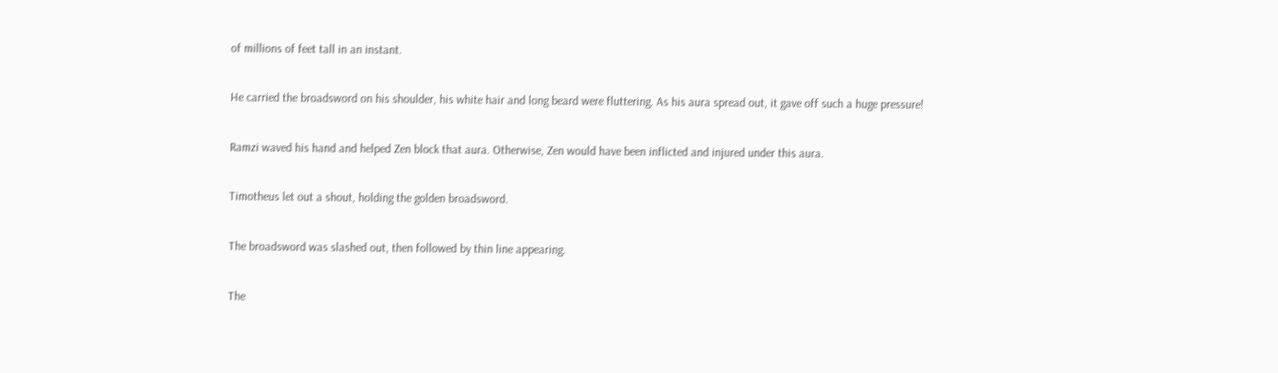of millions of feet tall in an instant.

He carried the broadsword on his shoulder, his white hair and long beard were fluttering. As his aura spread out, it gave off such a huge pressure!

Ramzi waved his hand and helped Zen block that aura. Otherwise, Zen would have been inflicted and injured under this aura.

Timotheus let out a shout, holding the golden broadsword.

The broadsword was slashed out, then followed by thin line appearing.

The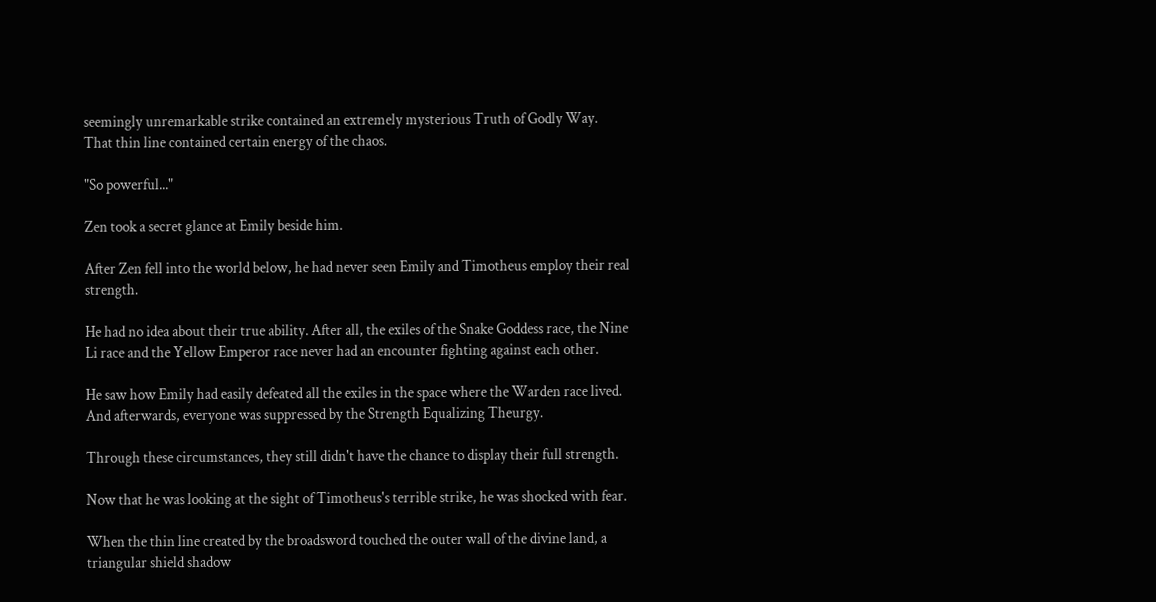seemingly unremarkable strike contained an extremely mysterious Truth of Godly Way. That thin line contained certain energy of the chaos.

"So powerful..."

Zen took a secret glance at Emily beside him.

After Zen fell into the world below, he had never seen Emily and Timotheus employ their real strength.

He had no idea about their true ability. After all, the exiles of the Snake Goddess race, the Nine Li race and the Yellow Emperor race never had an encounter fighting against each other.

He saw how Emily had easily defeated all the exiles in the space where the Warden race lived. And afterwards, everyone was suppressed by the Strength Equalizing Theurgy.

Through these circumstances, they still didn't have the chance to display their full strength.

Now that he was looking at the sight of Timotheus's terrible strike, he was shocked with fear.

When the thin line created by the broadsword touched the outer wall of the divine land, a triangular shield shadow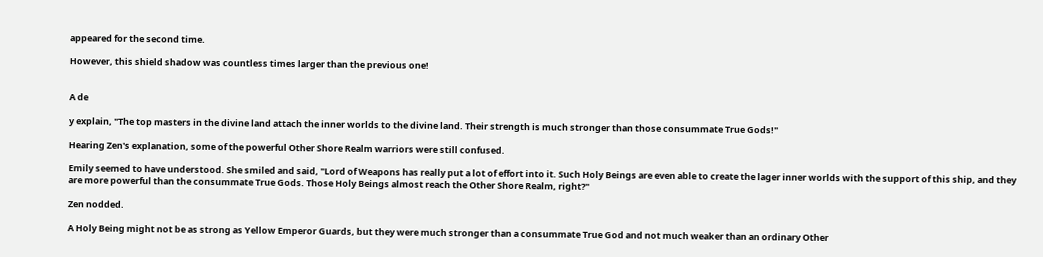appeared for the second time.

However, this shield shadow was countless times larger than the previous one!


A de

y explain, "The top masters in the divine land attach the inner worlds to the divine land. Their strength is much stronger than those consummate True Gods!"

Hearing Zen's explanation, some of the powerful Other Shore Realm warriors were still confused.

Emily seemed to have understood. She smiled and said, "Lord of Weapons has really put a lot of effort into it. Such Holy Beings are even able to create the lager inner worlds with the support of this ship, and they are more powerful than the consummate True Gods. Those Holy Beings almost reach the Other Shore Realm, right?"

Zen nodded.

A Holy Being might not be as strong as Yellow Emperor Guards, but they were much stronger than a consummate True God and not much weaker than an ordinary Other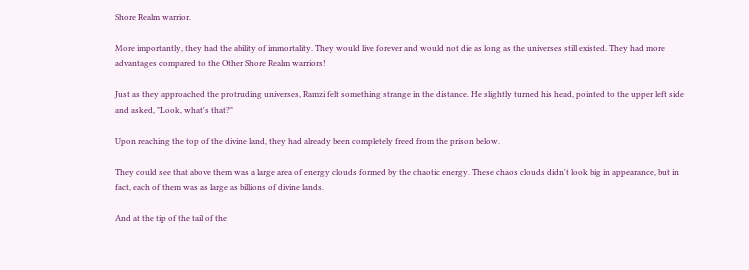Shore Realm warrior.

More importantly, they had the ability of immortality. They would live forever and would not die as long as the universes still existed. They had more advantages compared to the Other Shore Realm warriors!

Just as they approached the protruding universes, Ramzi felt something strange in the distance. He slightly turned his head, pointed to the upper left side and asked, "Look, what's that?"

Upon reaching the top of the divine land, they had already been completely freed from the prison below.

They could see that above them was a large area of energy clouds formed by the chaotic energy. These chaos clouds didn't look big in appearance, but in fact, each of them was as large as billions of divine lands.

And at the tip of the tail of the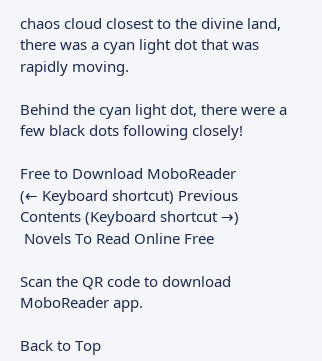chaos cloud closest to the divine land, there was a cyan light dot that was rapidly moving.

Behind the cyan light dot, there were a few black dots following closely!

Free to Download MoboReader
(← Keyboard shortcut) Previous Contents (Keyboard shortcut →)
 Novels To Read Online Free

Scan the QR code to download MoboReader app.

Back to Top